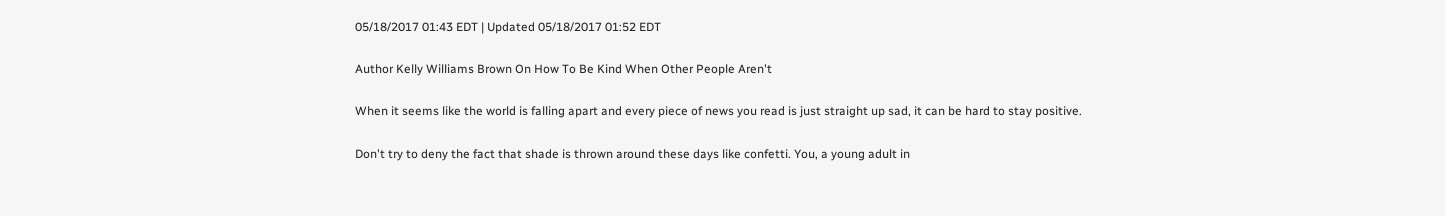05/18/2017 01:43 EDT | Updated 05/18/2017 01:52 EDT

Author Kelly Williams Brown On How To Be Kind When Other People Aren't

When it seems like the world is falling apart and every piece of news you read is just straight up sad, it can be hard to stay positive.

Don't try to deny the fact that shade is thrown around these days like confetti. You, a young adult in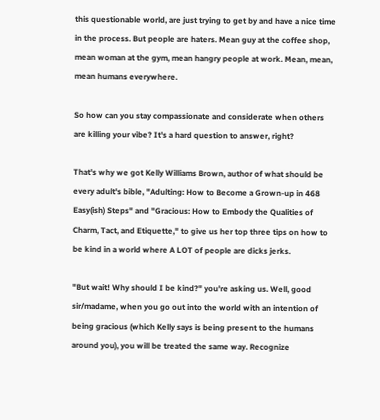this questionable world, are just trying to get by and have a nice time in the process. But people are haters. Mean guy at the coffee shop, mean woman at the gym, mean hangry people at work. Mean, mean, mean humans everywhere.

So how can you stay compassionate and considerate when others are killing your vibe? It's a hard question to answer, right?

That's why we got Kelly Williams Brown, author of what should be every adult's bible, "Adulting: How to Become a Grown-up in 468 Easy(ish) Steps" and "Gracious: How to Embody the Qualities of Charm, Tact, and Etiquette," to give us her top three tips on how to be kind in a world where A LOT of people are dicks jerks.

"But wait! Why should I be kind?" you're asking us. Well, good sir/madame, when you go out into the world with an intention of being gracious (which Kelly says is being present to the humans around you), you will be treated the same way. Recognize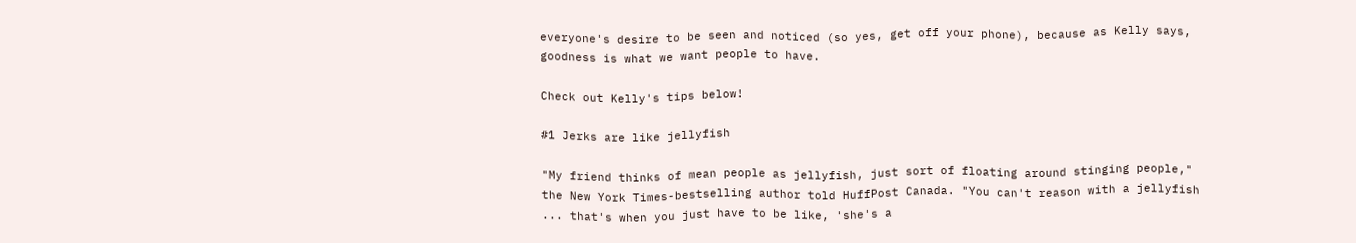everyone's desire to be seen and noticed (so yes, get off your phone), because as Kelly says, goodness is what we want people to have.

Check out Kelly's tips below!

#1 Jerks are like jellyfish

"My friend thinks of mean people as jellyfish, just sort of floating around stinging people," the New York Times-bestselling author told HuffPost Canada. "You can't reason with a jellyfish ... that's when you just have to be like, 'she's a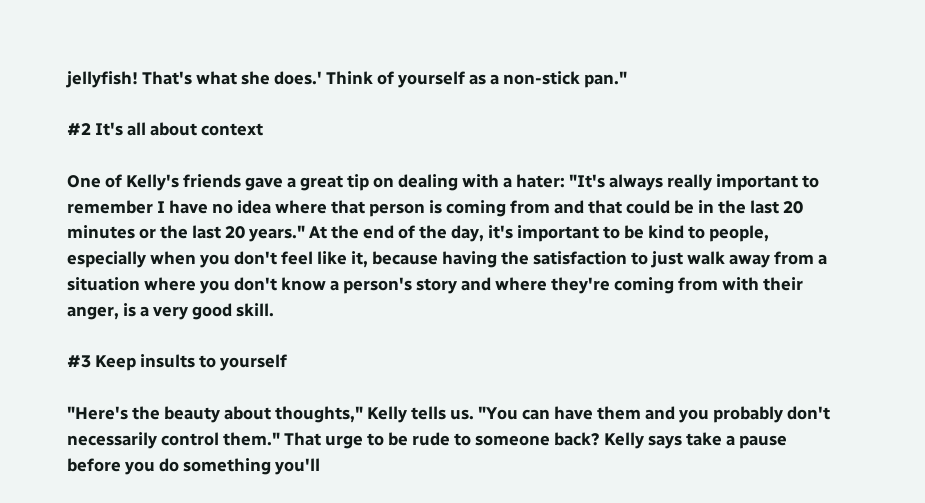jellyfish! That's what she does.' Think of yourself as a non-stick pan."

#2 It's all about context

One of Kelly's friends gave a great tip on dealing with a hater: "It's always really important to remember I have no idea where that person is coming from and that could be in the last 20 minutes or the last 20 years." At the end of the day, it's important to be kind to people, especially when you don't feel like it, because having the satisfaction to just walk away from a situation where you don't know a person's story and where they're coming from with their anger, is a very good skill.

#3 Keep insults to yourself

"Here's the beauty about thoughts," Kelly tells us. "You can have them and you probably don't necessarily control them." That urge to be rude to someone back? Kelly says take a pause before you do something you'll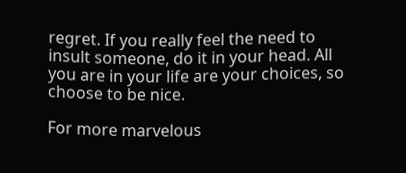regret. If you really feel the need to insult someone, do it in your head. All you are in your life are your choices, so choose to be nice.

For more marvelous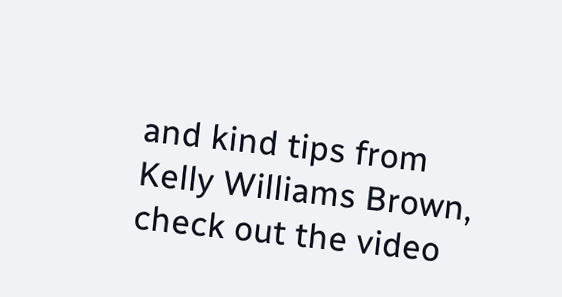and kind tips from Kelly Williams Brown, check out the video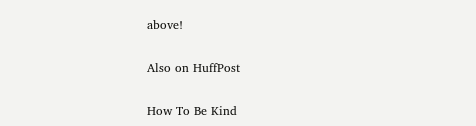above!

Also on HuffPost

How To Be Kind